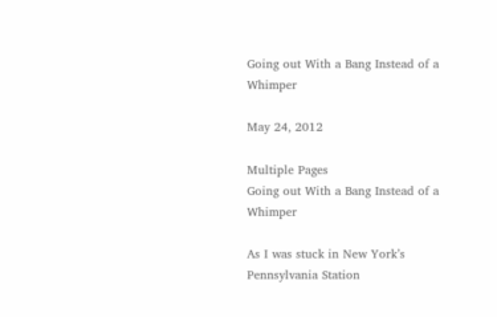Going out With a Bang Instead of a Whimper

May 24, 2012

Multiple Pages
Going out With a Bang Instead of a Whimper

As I was stuck in New York’s Pennsylvania Station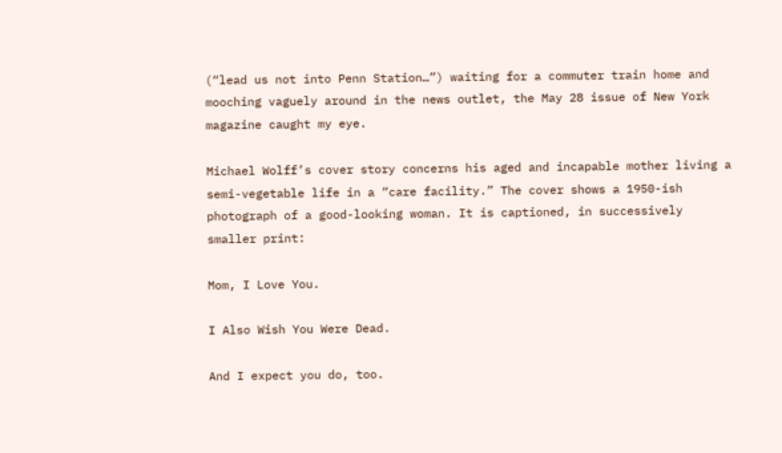(“lead us not into Penn Station…”) waiting for a commuter train home and mooching vaguely around in the news outlet, the May 28 issue of New York magazine caught my eye.

Michael Wolff’s cover story concerns his aged and incapable mother living a semi-vegetable life in a “care facility.” The cover shows a 1950-ish photograph of a good-looking woman. It is captioned, in successively smaller print:

Mom, I Love You.

I Also Wish You Were Dead.

And I expect you do, too.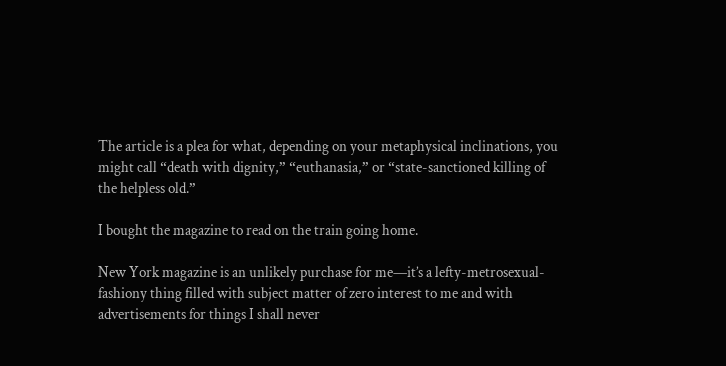The article is a plea for what, depending on your metaphysical inclinations, you might call “death with dignity,” “euthanasia,” or “state-sanctioned killing of the helpless old.”

I bought the magazine to read on the train going home.

New York magazine is an unlikely purchase for me—it’s a lefty-metrosexual-fashiony thing filled with subject matter of zero interest to me and with advertisements for things I shall never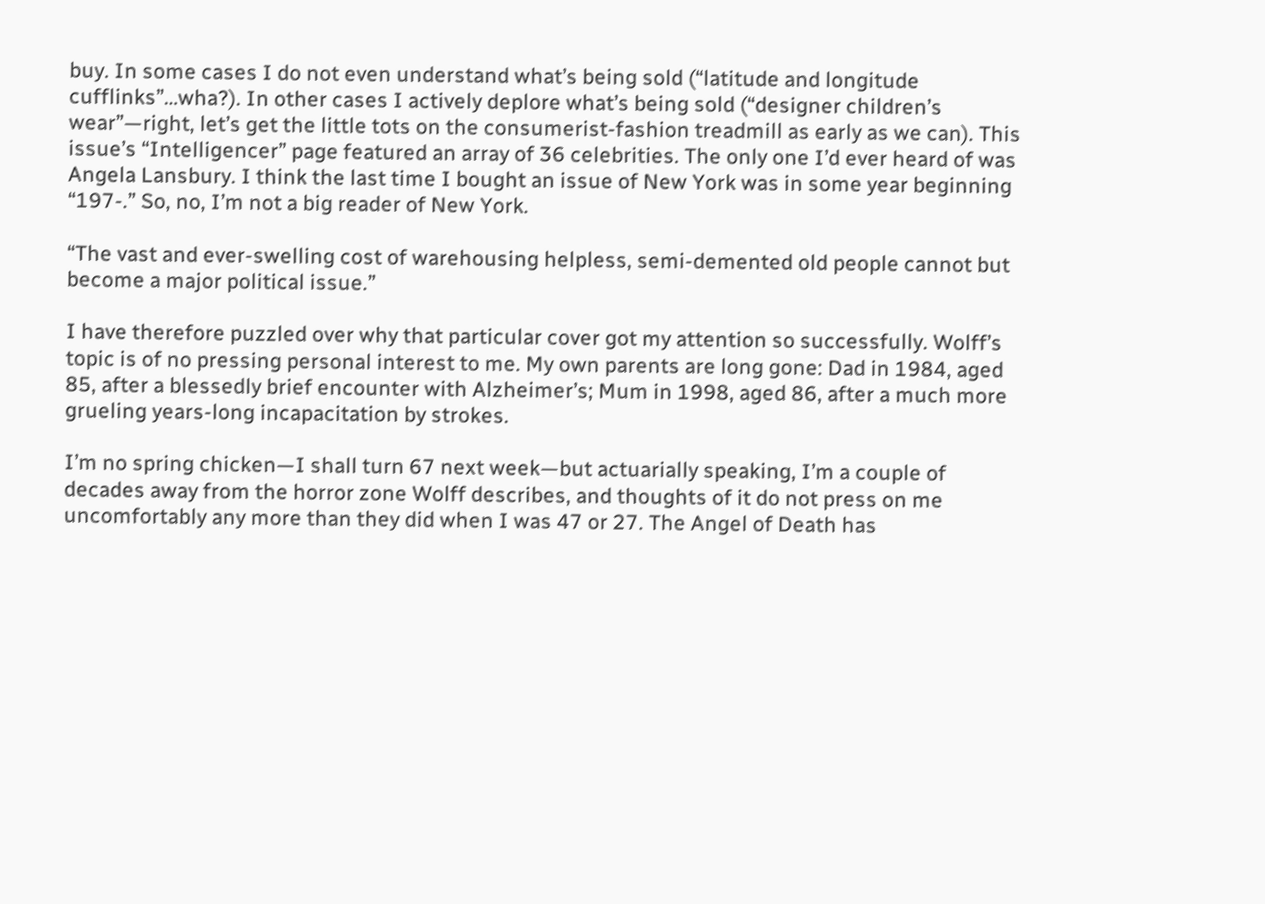buy. In some cases I do not even understand what’s being sold (“latitude and longitude cufflinks”…wha?). In other cases I actively deplore what’s being sold (“designer children’s wear”—right, let’s get the little tots on the consumerist-fashion treadmill as early as we can). This issue’s “Intelligencer” page featured an array of 36 celebrities. The only one I’d ever heard of was Angela Lansbury. I think the last time I bought an issue of New York was in some year beginning “197-.” So, no, I’m not a big reader of New York.

“The vast and ever-swelling cost of warehousing helpless, semi-demented old people cannot but become a major political issue.”

I have therefore puzzled over why that particular cover got my attention so successfully. Wolff’s topic is of no pressing personal interest to me. My own parents are long gone: Dad in 1984, aged 85, after a blessedly brief encounter with Alzheimer’s; Mum in 1998, aged 86, after a much more grueling years-long incapacitation by strokes.

I’m no spring chicken—I shall turn 67 next week—but actuarially speaking, I’m a couple of decades away from the horror zone Wolff describes, and thoughts of it do not press on me uncomfortably any more than they did when I was 47 or 27. The Angel of Death has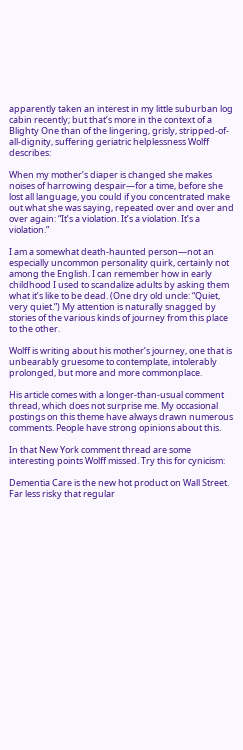apparently taken an interest in my little suburban log cabin recently; but that’s more in the context of a Blighty One than of the lingering, grisly, stripped-of-all-dignity, suffering geriatric helplessness Wolff describes:

When my mother’s diaper is changed she makes noises of harrowing despair—for a time, before she lost all language, you could if you concentrated make out what she was saying, repeated over and over and over again: “It’s a violation. It’s a violation. It’s a violation.”

I am a somewhat death-haunted person—not an especially uncommon personality quirk, certainly not among the English. I can remember how in early childhood I used to scandalize adults by asking them what it’s like to be dead. (One dry old uncle: “Quiet, very quiet.”) My attention is naturally snagged by stories of the various kinds of journey from this place to the other.

Wolff is writing about his mother’s journey, one that is unbearably gruesome to contemplate, intolerably prolonged, but more and more commonplace.

His article comes with a longer-than-usual comment thread, which does not surprise me. My occasional postings on this theme have always drawn numerous comments. People have strong opinions about this.

In that New York comment thread are some interesting points Wolff missed. Try this for cynicism:

Dementia Care is the new hot product on Wall Street. Far less risky that regular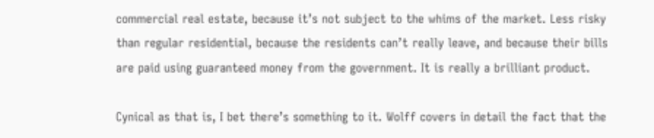commercial real estate, because it’s not subject to the whims of the market. Less risky than regular residential, because the residents can’t really leave, and because their bills are paid using guaranteed money from the government. It is really a brilliant product.

Cynical as that is, I bet there’s something to it. Wolff covers in detail the fact that the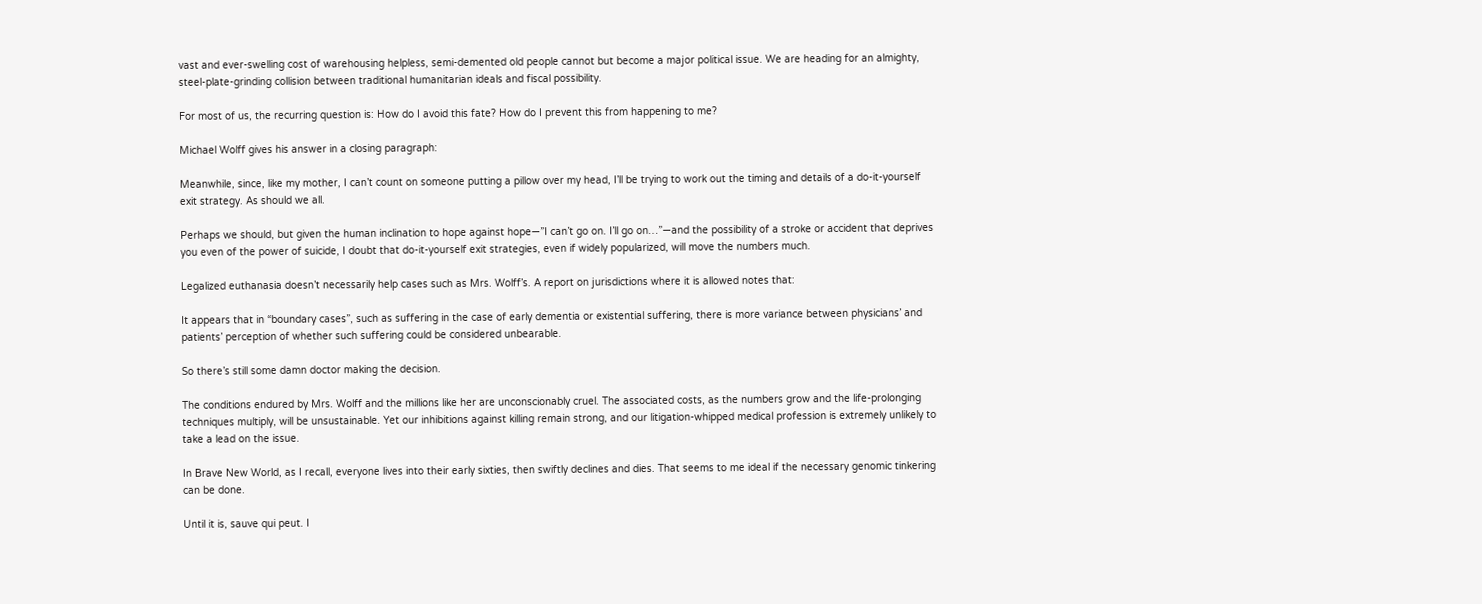vast and ever-swelling cost of warehousing helpless, semi-demented old people cannot but become a major political issue. We are heading for an almighty, steel-plate-grinding collision between traditional humanitarian ideals and fiscal possibility.

For most of us, the recurring question is: How do I avoid this fate? How do I prevent this from happening to me?

Michael Wolff gives his answer in a closing paragraph:

Meanwhile, since, like my mother, I can’t count on someone putting a pillow over my head, I’ll be trying to work out the timing and details of a do-it-yourself exit strategy. As should we all.

Perhaps we should, but given the human inclination to hope against hope—”I can’t go on. I’ll go on…”—and the possibility of a stroke or accident that deprives you even of the power of suicide, I doubt that do-it-yourself exit strategies, even if widely popularized, will move the numbers much.

Legalized euthanasia doesn’t necessarily help cases such as Mrs. Wolff’s. A report on jurisdictions where it is allowed notes that:

It appears that in “boundary cases”, such as suffering in the case of early dementia or existential suffering, there is more variance between physicians’ and patients’ perception of whether such suffering could be considered unbearable.

So there’s still some damn doctor making the decision.

The conditions endured by Mrs. Wolff and the millions like her are unconscionably cruel. The associated costs, as the numbers grow and the life-prolonging techniques multiply, will be unsustainable. Yet our inhibitions against killing remain strong, and our litigation-whipped medical profession is extremely unlikely to take a lead on the issue.

In Brave New World, as I recall, everyone lives into their early sixties, then swiftly declines and dies. That seems to me ideal if the necessary genomic tinkering can be done.

Until it is, sauve qui peut. I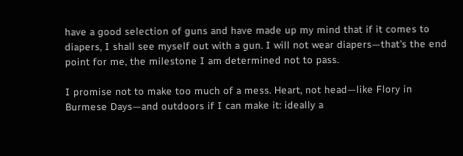have a good selection of guns and have made up my mind that if it comes to diapers, I shall see myself out with a gun. I will not wear diapers—that’s the end point for me, the milestone I am determined not to pass.

I promise not to make too much of a mess. Heart, not head—like Flory in Burmese Days—and outdoors if I can make it: ideally a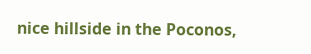nice hillside in the Poconos,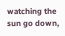watching the sun go down,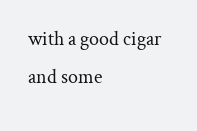with a good cigar and some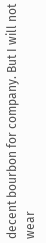decent bourbon for company. But I will not wear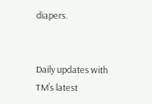diapers.


Daily updates with TM’s latest